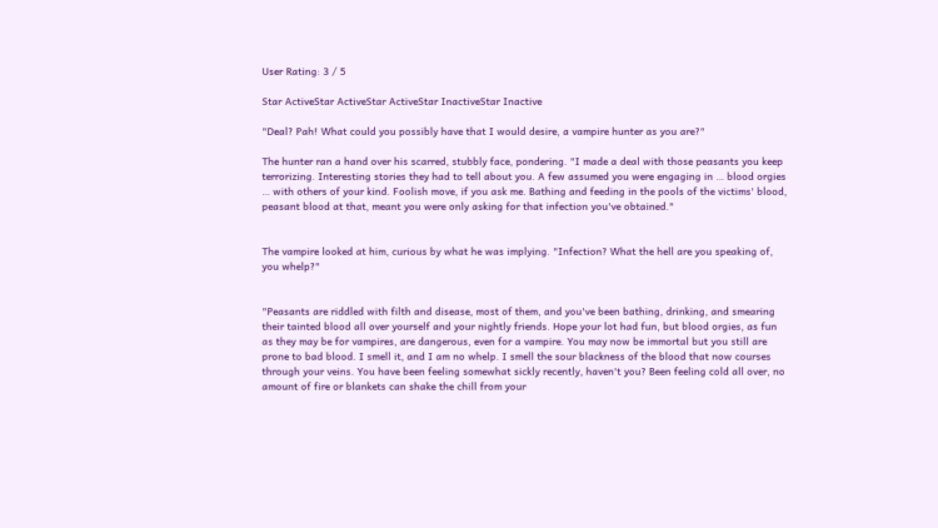User Rating: 3 / 5

Star ActiveStar ActiveStar ActiveStar InactiveStar Inactive

"Deal? Pah! What could you possibly have that I would desire, a vampire hunter as you are?"

The hunter ran a hand over his scarred, stubbly face, pondering. "I made a deal with those peasants you keep terrorizing. Interesting stories they had to tell about you. A few assumed you were engaging in … blood orgies … with others of your kind. Foolish move, if you ask me. Bathing and feeding in the pools of the victims' blood, peasant blood at that, meant you were only asking for that infection you've obtained."


The vampire looked at him, curious by what he was implying. "Infection? What the hell are you speaking of, you whelp?"


"Peasants are riddled with filth and disease, most of them, and you've been bathing, drinking, and smearing their tainted blood all over yourself and your nightly friends. Hope your lot had fun, but blood orgies, as fun as they may be for vampires, are dangerous, even for a vampire. You may now be immortal but you still are prone to bad blood. I smell it, and I am no whelp. I smell the sour blackness of the blood that now courses through your veins. You have been feeling somewhat sickly recently, haven't you? Been feeling cold all over, no amount of fire or blankets can shake the chill from your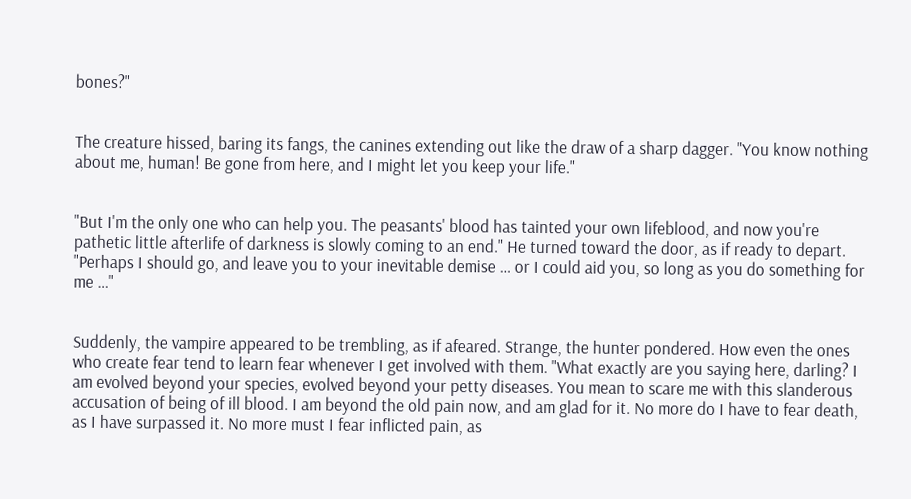bones?"


The creature hissed, baring its fangs, the canines extending out like the draw of a sharp dagger. "You know nothing about me, human! Be gone from here, and I might let you keep your life."


"But I'm the only one who can help you. The peasants' blood has tainted your own lifeblood, and now you're pathetic little afterlife of darkness is slowly coming to an end." He turned toward the door, as if ready to depart. "Perhaps I should go, and leave you to your inevitable demise … or I could aid you, so long as you do something for me …"


Suddenly, the vampire appeared to be trembling, as if afeared. Strange, the hunter pondered. How even the ones who create fear tend to learn fear whenever I get involved with them. "What exactly are you saying here, darling? I am evolved beyond your species, evolved beyond your petty diseases. You mean to scare me with this slanderous accusation of being of ill blood. I am beyond the old pain now, and am glad for it. No more do I have to fear death, as I have surpassed it. No more must I fear inflicted pain, as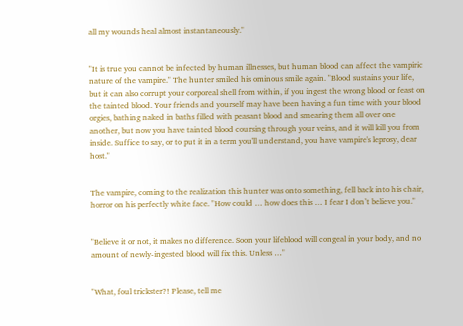all my wounds heal almost instantaneously."


"It is true you cannot be infected by human illnesses, but human blood can affect the vampiric nature of the vampire." The hunter smiled his ominous smile again. "Blood sustains your life, but it can also corrupt your corporeal shell from within, if you ingest the wrong blood or feast on the tainted blood. Your friends and yourself may have been having a fun time with your blood orgies, bathing naked in baths filled with peasant blood and smearing them all over one another, but now you have tainted blood coursing through your veins, and it will kill you from inside. Suffice to say, or to put it in a term you'll understand, you have vampire's leprosy, dear host."


The vampire, coming to the realization this hunter was onto something, fell back into his chair, horror on his perfectly white face. "How could … how does this … I fear I don’t believe you."


"Believe it or not, it makes no difference. Soon your lifeblood will congeal in your body, and no amount of newly-ingested blood will fix this. Unless …"


"What, foul trickster?! Please, tell me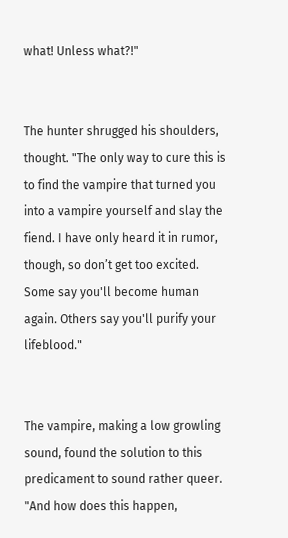what! Unless what?!"


The hunter shrugged his shoulders, thought. "The only way to cure this is to find the vampire that turned you into a vampire yourself and slay the fiend. I have only heard it in rumor, though, so don’t get too excited. Some say you'll become human again. Others say you'll purify your lifeblood."


The vampire, making a low growling sound, found the solution to this predicament to sound rather queer. "And how does this happen,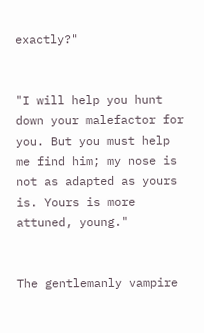exactly?"


"I will help you hunt down your malefactor for you. But you must help me find him; my nose is not as adapted as yours is. Yours is more attuned, young."


The gentlemanly vampire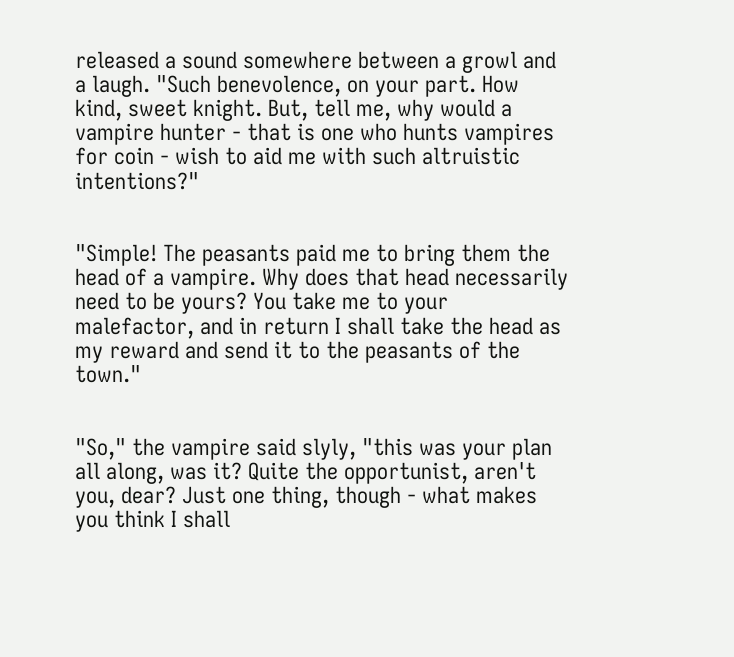released a sound somewhere between a growl and a laugh. "Such benevolence, on your part. How kind, sweet knight. But, tell me, why would a vampire hunter - that is one who hunts vampires for coin - wish to aid me with such altruistic intentions?"


"Simple! The peasants paid me to bring them the head of a vampire. Why does that head necessarily need to be yours? You take me to your malefactor, and in return I shall take the head as my reward and send it to the peasants of the town."


"So," the vampire said slyly, "this was your plan all along, was it? Quite the opportunist, aren't you, dear? Just one thing, though - what makes you think I shall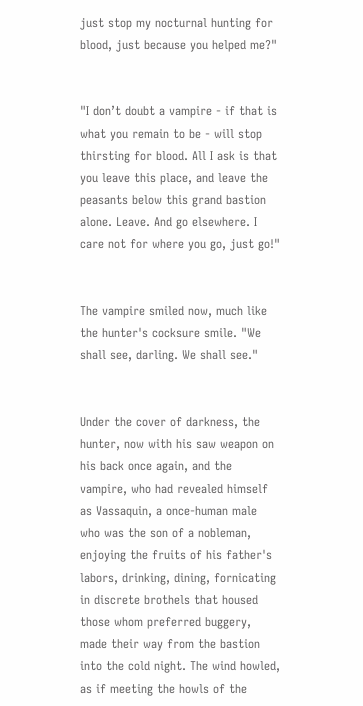just stop my nocturnal hunting for blood, just because you helped me?"


"I don’t doubt a vampire - if that is what you remain to be - will stop thirsting for blood. All I ask is that you leave this place, and leave the peasants below this grand bastion alone. Leave. And go elsewhere. I care not for where you go, just go!"


The vampire smiled now, much like the hunter's cocksure smile. "We shall see, darling. We shall see."


Under the cover of darkness, the hunter, now with his saw weapon on his back once again, and the vampire, who had revealed himself as Vassaquin, a once-human male who was the son of a nobleman, enjoying the fruits of his father's labors, drinking, dining, fornicating in discrete brothels that housed those whom preferred buggery, made their way from the bastion into the cold night. The wind howled, as if meeting the howls of the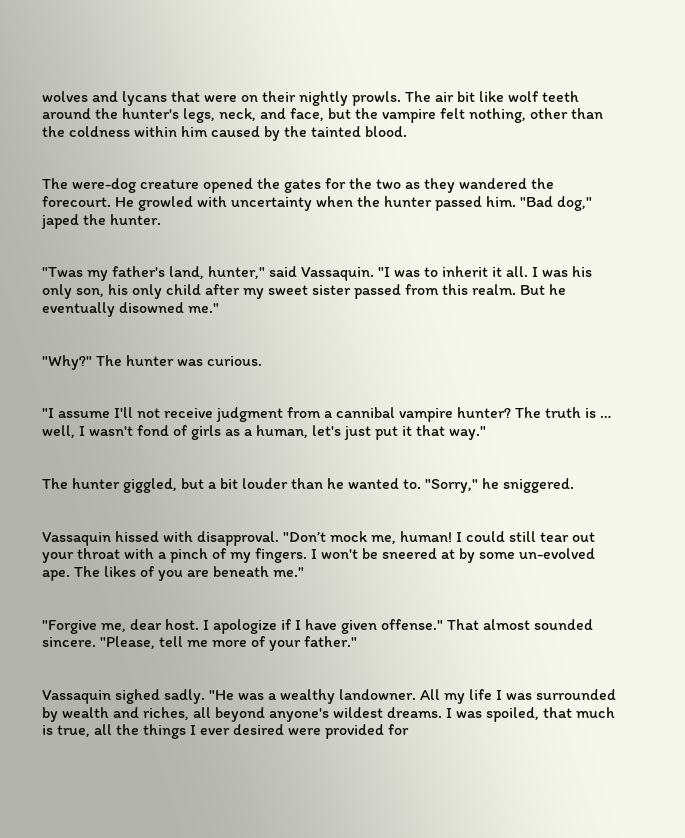wolves and lycans that were on their nightly prowls. The air bit like wolf teeth around the hunter's legs, neck, and face, but the vampire felt nothing, other than the coldness within him caused by the tainted blood.


The were-dog creature opened the gates for the two as they wandered the forecourt. He growled with uncertainty when the hunter passed him. "Bad dog," japed the hunter.


"Twas my father's land, hunter," said Vassaquin. "I was to inherit it all. I was his only son, his only child after my sweet sister passed from this realm. But he eventually disowned me."


"Why?" The hunter was curious.


"I assume I'll not receive judgment from a cannibal vampire hunter? The truth is … well, I wasn't fond of girls as a human, let's just put it that way."


The hunter giggled, but a bit louder than he wanted to. "Sorry," he sniggered.


Vassaquin hissed with disapproval. "Don’t mock me, human! I could still tear out your throat with a pinch of my fingers. I won't be sneered at by some un-evolved ape. The likes of you are beneath me."


"Forgive me, dear host. I apologize if I have given offense." That almost sounded sincere. "Please, tell me more of your father."


Vassaquin sighed sadly. "He was a wealthy landowner. All my life I was surrounded by wealth and riches, all beyond anyone's wildest dreams. I was spoiled, that much is true, all the things I ever desired were provided for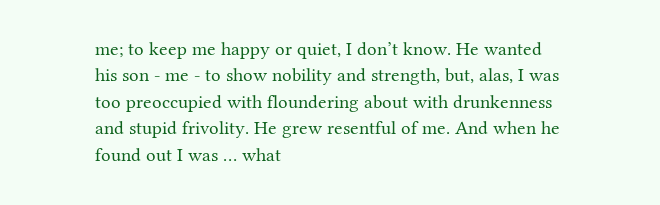me; to keep me happy or quiet, I don’t know. He wanted his son - me - to show nobility and strength, but, alas, I was too preoccupied with floundering about with drunkenness and stupid frivolity. He grew resentful of me. And when he found out I was … what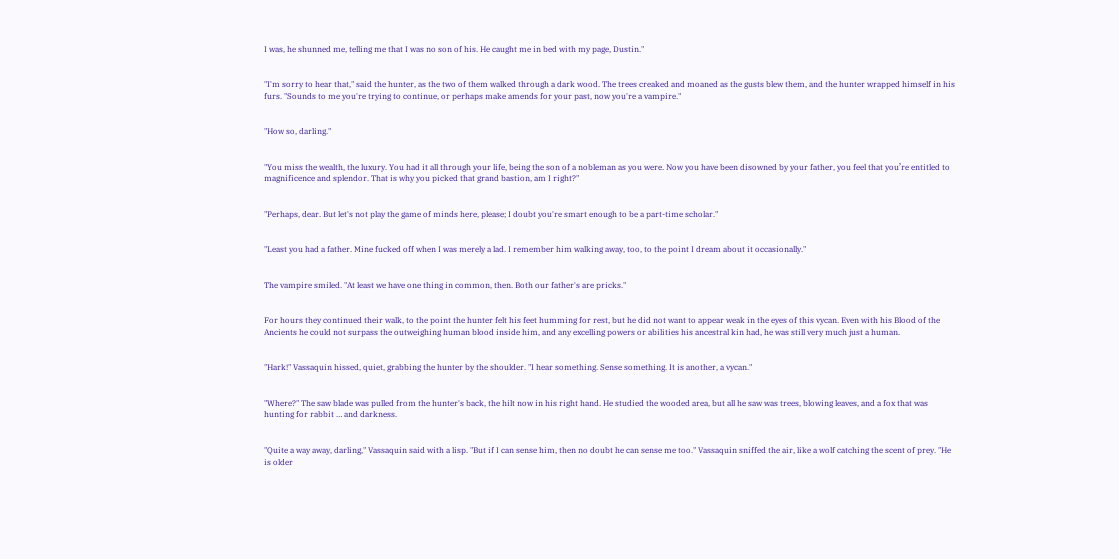I was, he shunned me, telling me that I was no son of his. He caught me in bed with my page, Dustin."


"I'm sorry to hear that," said the hunter, as the two of them walked through a dark wood. The trees creaked and moaned as the gusts blew them, and the hunter wrapped himself in his furs. "Sounds to me you're trying to continue, or perhaps make amends for your past, now you're a vampire."


"How so, darling."


"You miss the wealth, the luxury. You had it all through your life, being the son of a nobleman as you were. Now you have been disowned by your father, you feel that you’re entitled to magnificence and splendor. That is why you picked that grand bastion, am I right?"


"Perhaps, dear. But let's not play the game of minds here, please; I doubt you're smart enough to be a part-time scholar."


"Least you had a father. Mine fucked off when I was merely a lad. I remember him walking away, too, to the point I dream about it occasionally."


The vampire smiled. "At least we have one thing in common, then. Both our father's are pricks."


For hours they continued their walk, to the point the hunter felt his feet humming for rest, but he did not want to appear weak in the eyes of this vycan. Even with his Blood of the Ancients he could not surpass the outweighing human blood inside him, and any excelling powers or abilities his ancestral kin had, he was still very much just a human.


"Hark!" Vassaquin hissed, quiet, grabbing the hunter by the shoulder. "I hear something. Sense something. It is another, a vycan."


"Where?" The saw blade was pulled from the hunter's back, the hilt now in his right hand. He studied the wooded area, but all he saw was trees, blowing leaves, and a fox that was hunting for rabbit … and darkness.


"Quite a way away, darling," Vassaquin said with a lisp. "But if I can sense him, then no doubt he can sense me too." Vassaquin sniffed the air, like a wolf catching the scent of prey. "He is older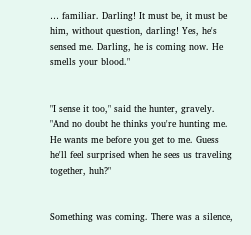… familiar. Darling! It must be, it must be him, without question, darling! Yes, he's sensed me. Darling, he is coming now. He smells your blood."


"I sense it too," said the hunter, gravely. "And no doubt he thinks you're hunting me. He wants me before you get to me. Guess he'll feel surprised when he sees us traveling together, huh?"


Something was coming. There was a silence,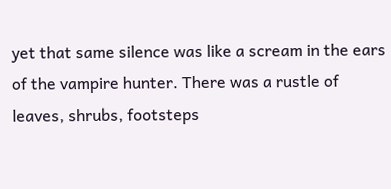yet that same silence was like a scream in the ears of the vampire hunter. There was a rustle of leaves, shrubs, footsteps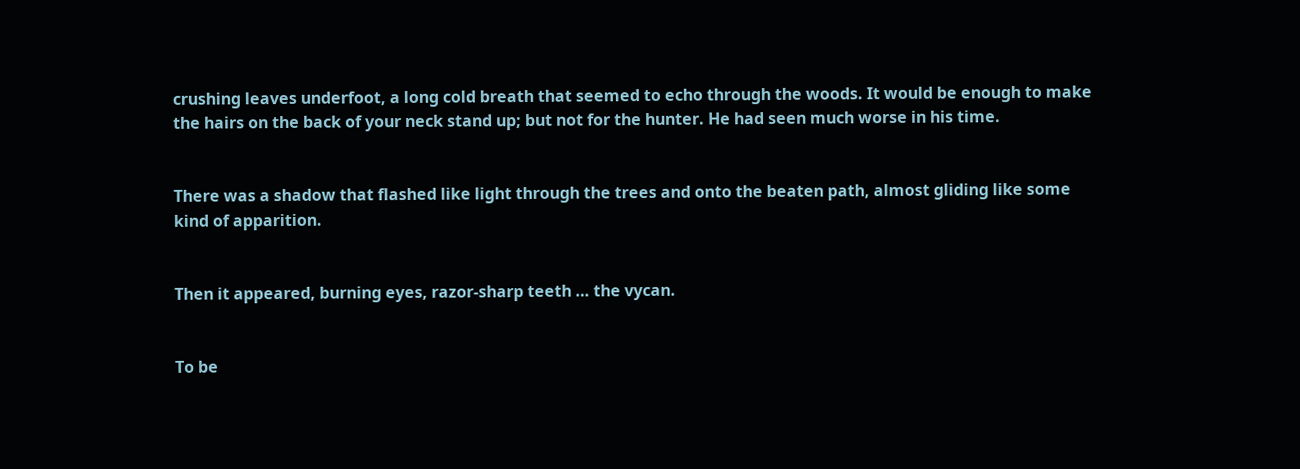crushing leaves underfoot, a long cold breath that seemed to echo through the woods. It would be enough to make the hairs on the back of your neck stand up; but not for the hunter. He had seen much worse in his time.


There was a shadow that flashed like light through the trees and onto the beaten path, almost gliding like some kind of apparition.


Then it appeared, burning eyes, razor-sharp teeth … the vycan.


To be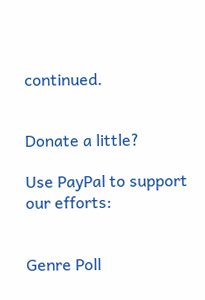continued.


Donate a little?

Use PayPal to support our efforts:


Genre Poll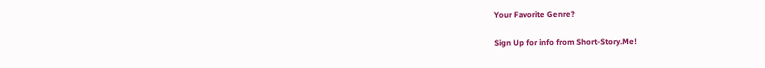Your Favorite Genre?

Sign Up for info from Short-Story.Me!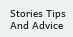Stories Tips And Advice